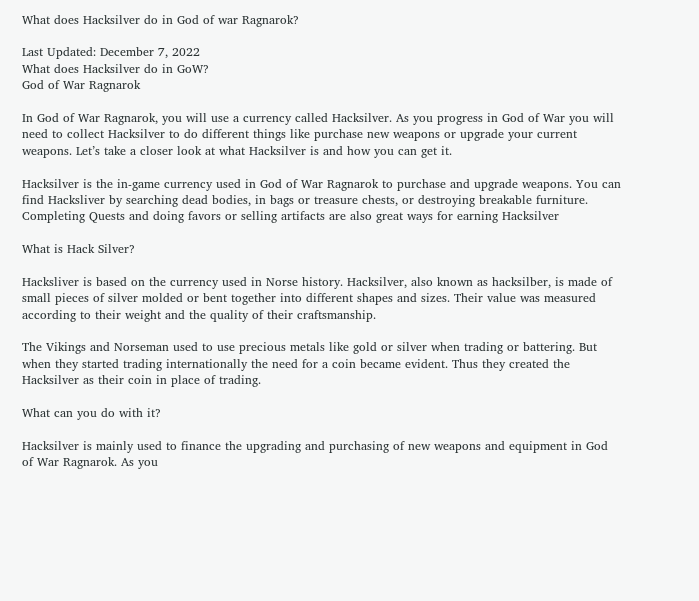What does Hacksilver do in God of war Ragnarok?

Last Updated: December 7, 2022
What does Hacksilver do in GoW?
God of War Ragnarok

In God of War Ragnarok, you will use a currency called Hacksilver. As you progress in God of War you will need to collect Hacksilver to do different things like purchase new weapons or upgrade your current weapons. Let’s take a closer look at what Hacksilver is and how you can get it.

Hacksilver is the in-game currency used in God of War Ragnarok to purchase and upgrade weapons. You can find Hacksliver by searching dead bodies, in bags or treasure chests, or destroying breakable furniture. Completing Quests and doing favors or selling artifacts are also great ways for earning Hacksilver

What is Hack Silver?

Hacksliver is based on the currency used in Norse history. Hacksilver, also known as hacksilber, is made of small pieces of silver molded or bent together into different shapes and sizes. Their value was measured according to their weight and the quality of their craftsmanship.

The Vikings and Norseman used to use precious metals like gold or silver when trading or battering. But when they started trading internationally the need for a coin became evident. Thus they created the Hacksilver as their coin in place of trading.

What can you do with it?

Hacksilver is mainly used to finance the upgrading and purchasing of new weapons and equipment in God of War Ragnarok. As you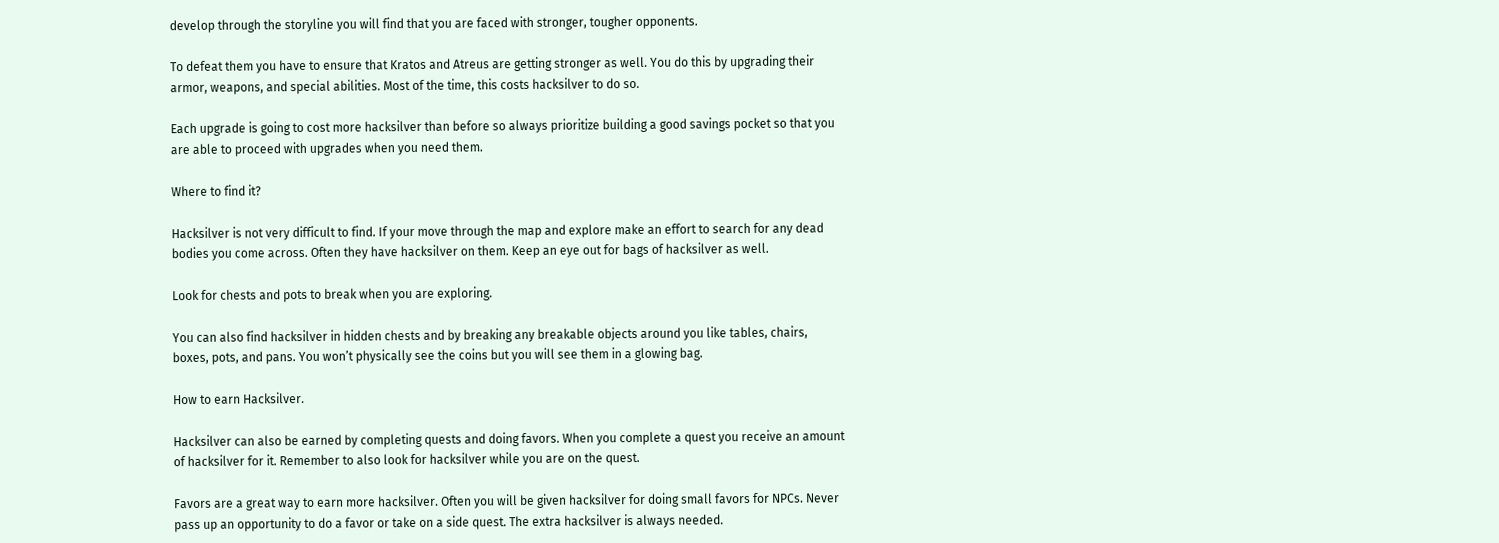develop through the storyline you will find that you are faced with stronger, tougher opponents.

To defeat them you have to ensure that Kratos and Atreus are getting stronger as well. You do this by upgrading their armor, weapons, and special abilities. Most of the time, this costs hacksilver to do so.

Each upgrade is going to cost more hacksilver than before so always prioritize building a good savings pocket so that you are able to proceed with upgrades when you need them.

Where to find it?

Hacksilver is not very difficult to find. If your move through the map and explore make an effort to search for any dead bodies you come across. Often they have hacksilver on them. Keep an eye out for bags of hacksilver as well.

Look for chests and pots to break when you are exploring.

You can also find hacksilver in hidden chests and by breaking any breakable objects around you like tables, chairs, boxes, pots, and pans. You won’t physically see the coins but you will see them in a glowing bag.

How to earn Hacksilver.

Hacksilver can also be earned by completing quests and doing favors. When you complete a quest you receive an amount of hacksilver for it. Remember to also look for hacksilver while you are on the quest.

Favors are a great way to earn more hacksilver. Often you will be given hacksilver for doing small favors for NPCs. Never pass up an opportunity to do a favor or take on a side quest. The extra hacksilver is always needed.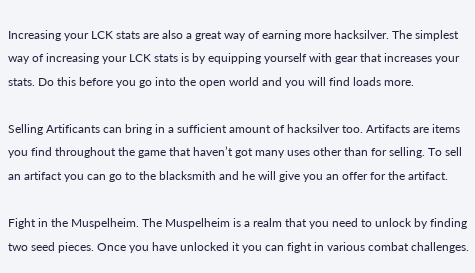Increasing your LCK stats are also a great way of earning more hacksilver. The simplest way of increasing your LCK stats is by equipping yourself with gear that increases your stats. Do this before you go into the open world and you will find loads more.

Selling Artificants can bring in a sufficient amount of hacksilver too. Artifacts are items you find throughout the game that haven’t got many uses other than for selling. To sell an artifact you can go to the blacksmith and he will give you an offer for the artifact.

Fight in the Muspelheim. The Muspelheim is a realm that you need to unlock by finding two seed pieces. Once you have unlocked it you can fight in various combat challenges.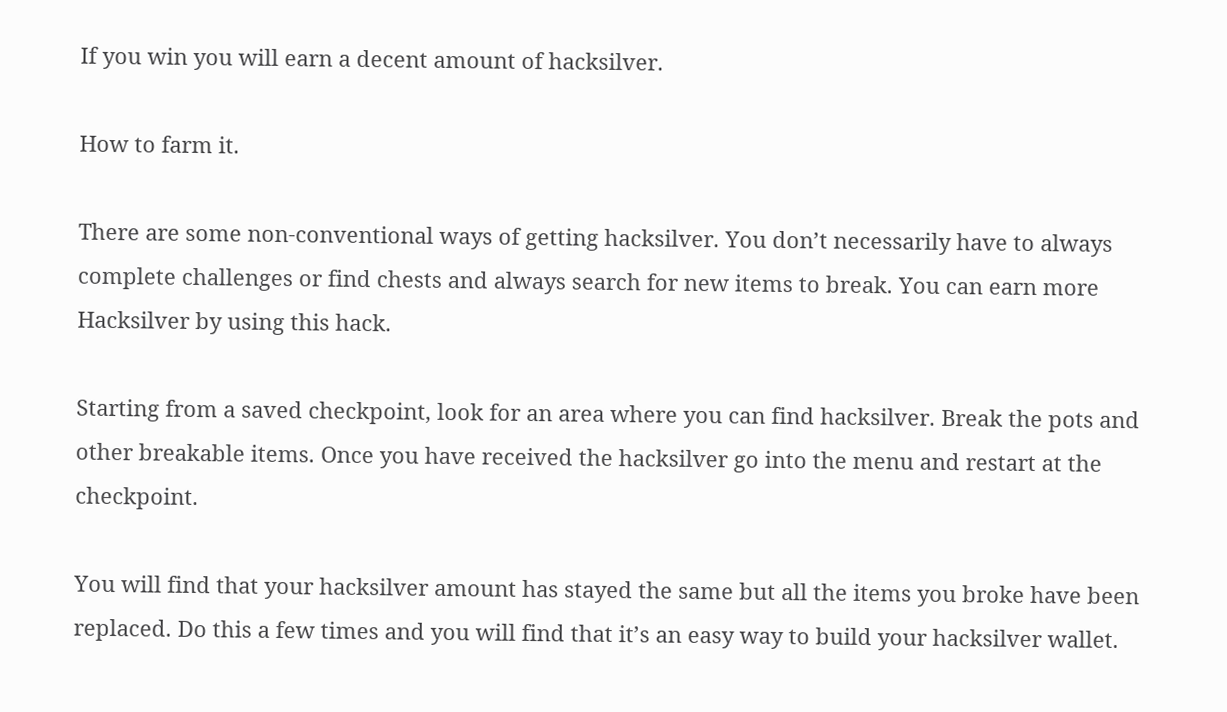If you win you will earn a decent amount of hacksilver.

How to farm it.

There are some non-conventional ways of getting hacksilver. You don’t necessarily have to always complete challenges or find chests and always search for new items to break. You can earn more Hacksilver by using this hack.

Starting from a saved checkpoint, look for an area where you can find hacksilver. Break the pots and other breakable items. Once you have received the hacksilver go into the menu and restart at the checkpoint.

You will find that your hacksilver amount has stayed the same but all the items you broke have been replaced. Do this a few times and you will find that it’s an easy way to build your hacksilver wallet.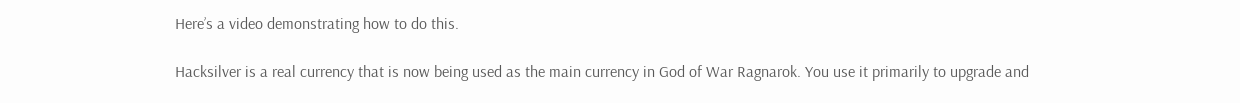Here’s a video demonstrating how to do this.

Hacksilver is a real currency that is now being used as the main currency in God of War Ragnarok. You use it primarily to upgrade and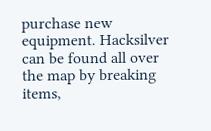purchase new equipment. Hacksilver can be found all over the map by breaking items,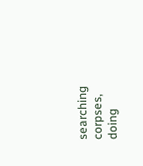searching corpses, doing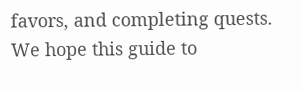favors, and completing quests. We hope this guide to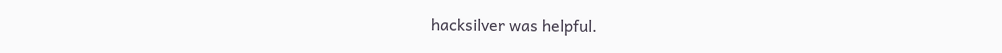hacksilver was helpful.